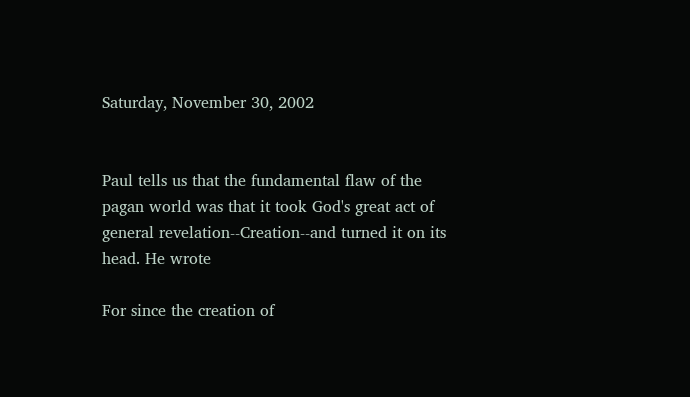Saturday, November 30, 2002


Paul tells us that the fundamental flaw of the pagan world was that it took God's great act of general revelation--Creation--and turned it on its head. He wrote

For since the creation of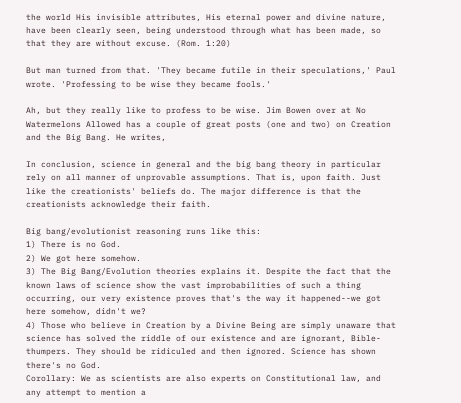the world His invisible attributes, His eternal power and divine nature, have been clearly seen, being understood through what has been made, so that they are without excuse. (Rom. 1:20)

But man turned from that. 'They became futile in their speculations,' Paul wrote. 'Professing to be wise they became fools.'

Ah, but they really like to profess to be wise. Jim Bowen over at No Watermelons Allowed has a couple of great posts (one and two) on Creation and the Big Bang. He writes,

In conclusion, science in general and the big bang theory in particular rely on all manner of unprovable assumptions. That is, upon faith. Just like the creationists' beliefs do. The major difference is that the creationists acknowledge their faith.

Big bang/evolutionist reasoning runs like this:
1) There is no God.
2) We got here somehow.
3) The Big Bang/Evolution theories explains it. Despite the fact that the known laws of science show the vast improbabilities of such a thing occurring, our very existence proves that's the way it happened--we got here somehow, didn't we?
4) Those who believe in Creation by a Divine Being are simply unaware that science has solved the riddle of our existence and are ignorant, Bible-thumpers. They should be ridiculed and then ignored. Science has shown there's no God.
Corollary: We as scientists are also experts on Constitutional law, and any attempt to mention a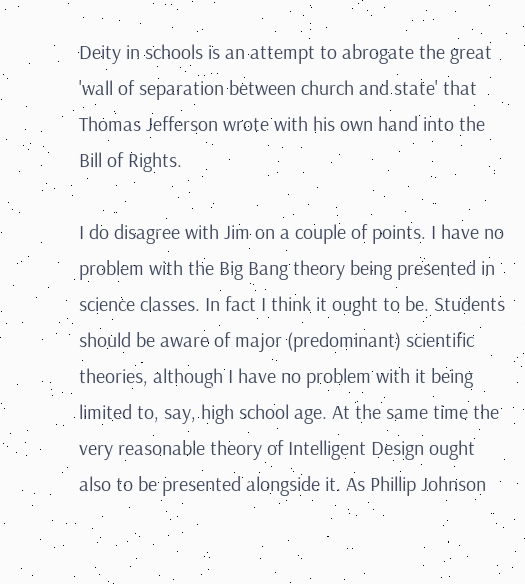Deity in schools is an attempt to abrogate the great 'wall of separation between church and state' that Thomas Jefferson wrote with his own hand into the Bill of Rights.

I do disagree with Jim on a couple of points. I have no problem with the Big Bang theory being presented in science classes. In fact I think it ought to be. Students should be aware of major (predominant) scientific theories, although I have no problem with it being limited to, say, high school age. At the same time the very reasonable theory of Intelligent Design ought also to be presented alongside it. As Phillip Johnson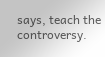says, teach the controversy.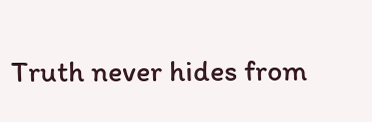Truth never hides from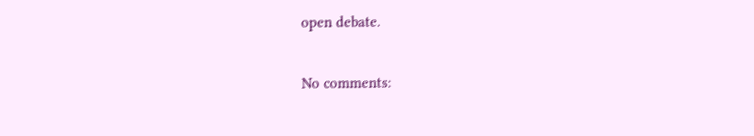open debate.

No comments: